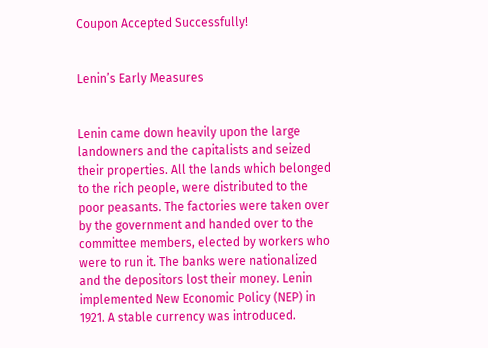Coupon Accepted Successfully!


Lenin’s Early Measures


Lenin came down heavily upon the large landowners and the capitalists and seized their properties. All the lands which belonged to the rich people, were distributed to the poor peasants. The factories were taken over by the government and handed over to the committee members, elected by workers who were to run it. The banks were nationalized and the depositors lost their money. Lenin implemented New Economic Policy (NEP) in 1921. A stable currency was introduced.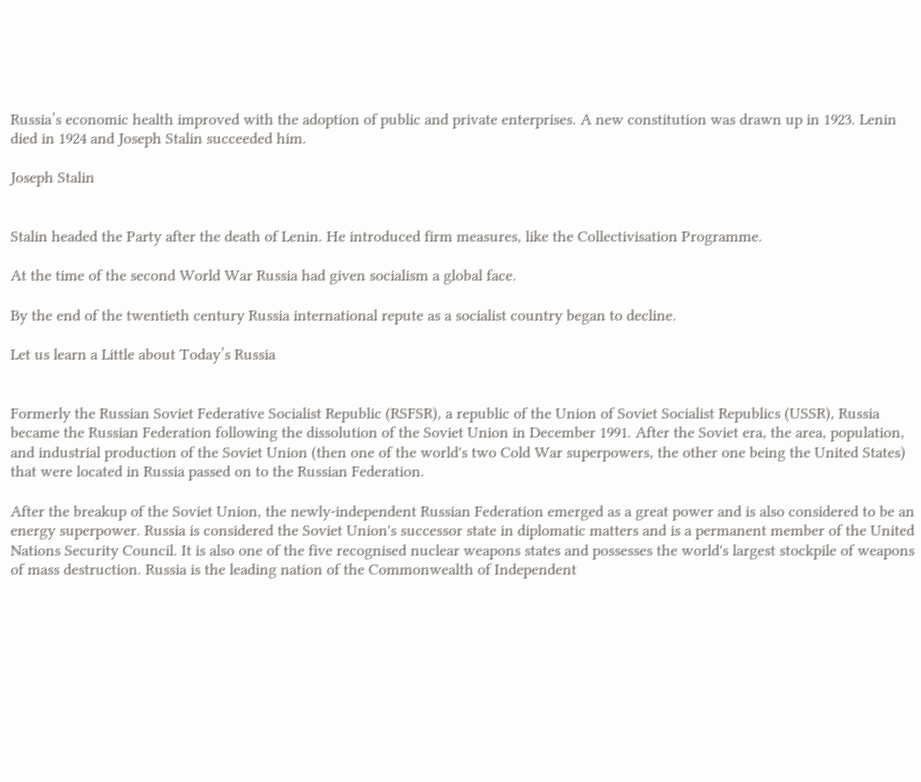Russia’s economic health improved with the adoption of public and private enterprises. A new constitution was drawn up in 1923. Lenin died in 1924 and Joseph Stalin succeeded him.

Joseph Stalin


Stalin headed the Party after the death of Lenin. He introduced firm measures, like the Collectivisation Programme.

At the time of the second World War Russia had given socialism a global face.

By the end of the twentieth century Russia international repute as a socialist country began to decline.

Let us learn a Little about Today’s Russia


Formerly the Russian Soviet Federative Socialist Republic (RSFSR), a republic of the Union of Soviet Socialist Republics (USSR), Russia became the Russian Federation following the dissolution of the Soviet Union in December 1991. After the Soviet era, the area, population, and industrial production of the Soviet Union (then one of the world's two Cold War superpowers, the other one being the United States) that were located in Russia passed on to the Russian Federation.

After the breakup of the Soviet Union, the newly-independent Russian Federation emerged as a great power and is also considered to be an energy superpower. Russia is considered the Soviet Union's successor state in diplomatic matters and is a permanent member of the United Nations Security Council. It is also one of the five recognised nuclear weapons states and possesses the world's largest stockpile of weapons of mass destruction. Russia is the leading nation of the Commonwealth of Independent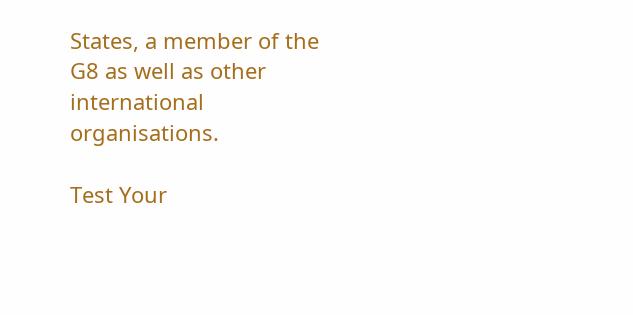States, a member of the G8 as well as other international organisations.

Test Your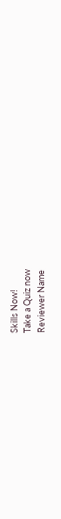Skills Now!
Take a Quiz now
Reviewer Name